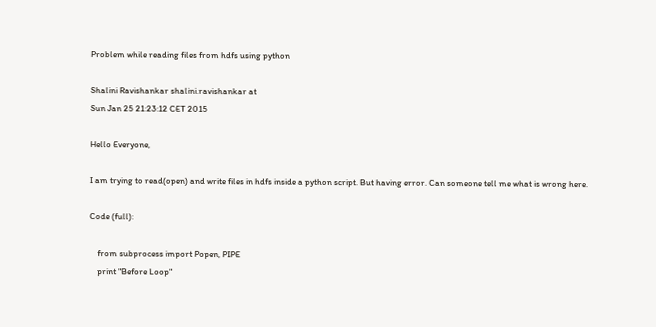Problem while reading files from hdfs using python

Shalini Ravishankar shalini.ravishankar at
Sun Jan 25 21:23:12 CET 2015

Hello Everyone,

I am trying to read(open) and write files in hdfs inside a python script. But having error. Can someone tell me what is wrong here.

Code (full):

    from subprocess import Popen, PIPE
    print "Before Loop"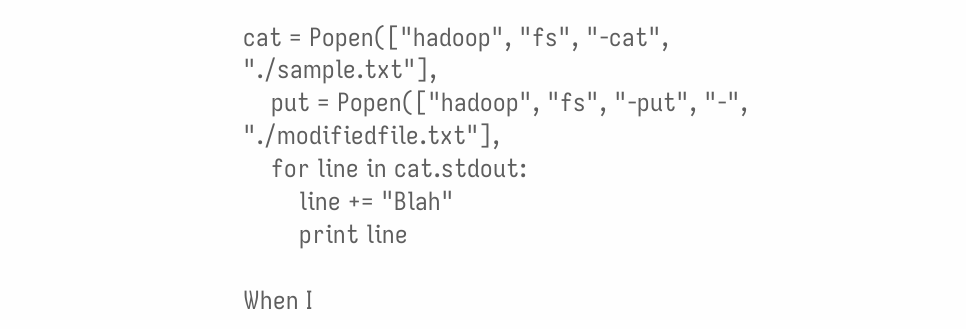cat = Popen(["hadoop", "fs", "-cat", "./sample.txt"],
    put = Popen(["hadoop", "fs", "-put", "-", "./modifiedfile.txt"],
    for line in cat.stdout:
        line += "Blah"
        print line

When I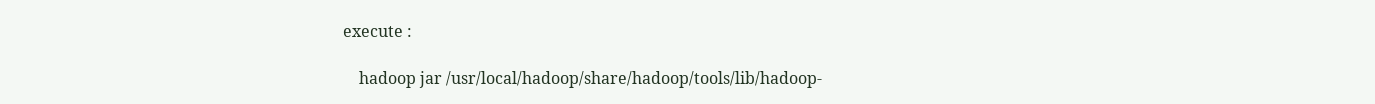execute :

    hadoop jar /usr/local/hadoop/share/hadoop/tools/lib/hadoop-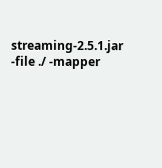streaming-2.5.1.jar -file ./ -mapper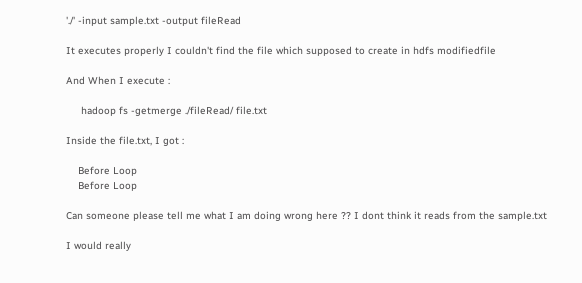'./' -input sample.txt -output fileRead

It executes properly I couldn't find the file which supposed to create in hdfs modifiedfile

And When I execute :

     hadoop fs -getmerge ./fileRead/ file.txt

Inside the file.txt, I got :

    Before Loop
    Before Loop

Can someone please tell me what I am doing wrong here ?? I dont think it reads from the sample.txt

I would really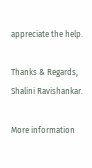appreciate the help.

Thanks & Regards,
Shalini Ravishankar.

More information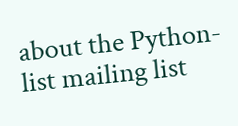about the Python-list mailing list